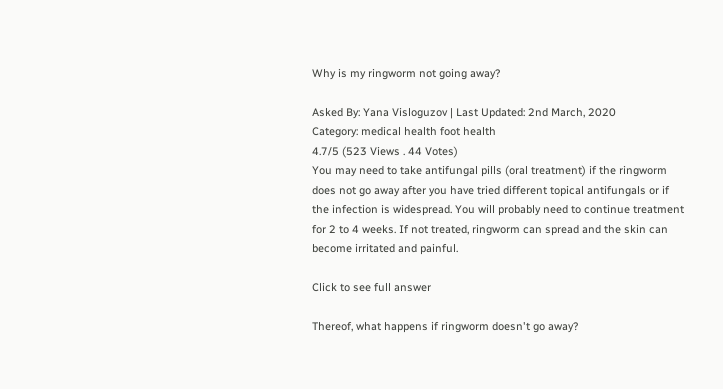Why is my ringworm not going away?

Asked By: Yana Visloguzov | Last Updated: 2nd March, 2020
Category: medical health foot health
4.7/5 (523 Views . 44 Votes)
You may need to take antifungal pills (oral treatment) if the ringworm does not go away after you have tried different topical antifungals or if the infection is widespread. You will probably need to continue treatment for 2 to 4 weeks. If not treated, ringworm can spread and the skin can become irritated and painful.

Click to see full answer

Thereof, what happens if ringworm doesn't go away?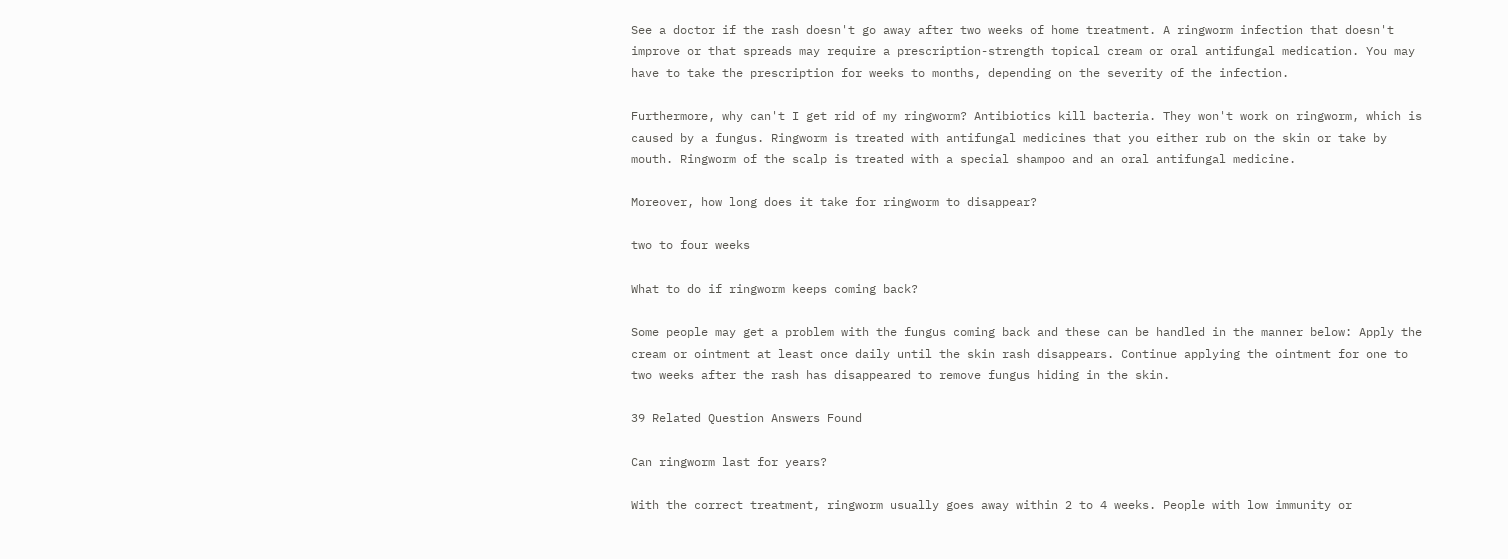See a doctor if the rash doesn't go away after two weeks of home treatment. A ringworm infection that doesn't improve or that spreads may require a prescription-strength topical cream or oral antifungal medication. You may have to take the prescription for weeks to months, depending on the severity of the infection.

Furthermore, why can't I get rid of my ringworm? Antibiotics kill bacteria. They won't work on ringworm, which is caused by a fungus. Ringworm is treated with antifungal medicines that you either rub on the skin or take by mouth. Ringworm of the scalp is treated with a special shampoo and an oral antifungal medicine.

Moreover, how long does it take for ringworm to disappear?

two to four weeks

What to do if ringworm keeps coming back?

Some people may get a problem with the fungus coming back and these can be handled in the manner below: Apply the cream or ointment at least once daily until the skin rash disappears. Continue applying the ointment for one to two weeks after the rash has disappeared to remove fungus hiding in the skin.

39 Related Question Answers Found

Can ringworm last for years?

With the correct treatment, ringworm usually goes away within 2 to 4 weeks. People with low immunity or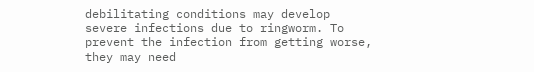debilitating conditions may develop severe infections due to ringworm. To prevent the infection from getting worse, they may need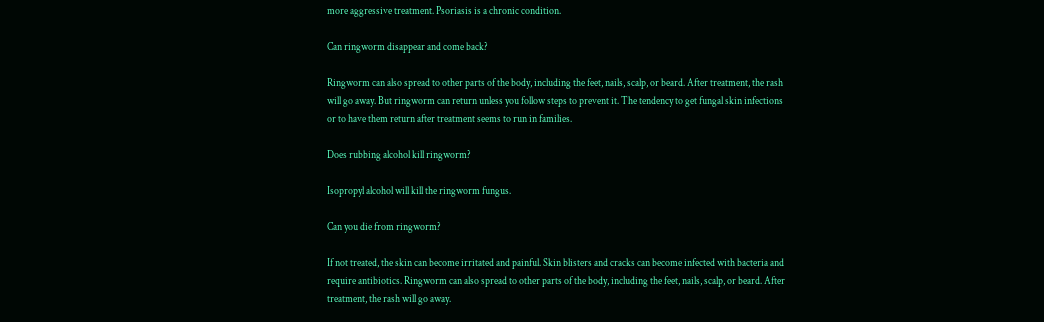more aggressive treatment. Psoriasis is a chronic condition.

Can ringworm disappear and come back?

Ringworm can also spread to other parts of the body, including the feet, nails, scalp, or beard. After treatment, the rash will go away. But ringworm can return unless you follow steps to prevent it. The tendency to get fungal skin infections or to have them return after treatment seems to run in families.

Does rubbing alcohol kill ringworm?

Isopropyl alcohol will kill the ringworm fungus.

Can you die from ringworm?

If not treated, the skin can become irritated and painful. Skin blisters and cracks can become infected with bacteria and require antibiotics. Ringworm can also spread to other parts of the body, including the feet, nails, scalp, or beard. After treatment, the rash will go away.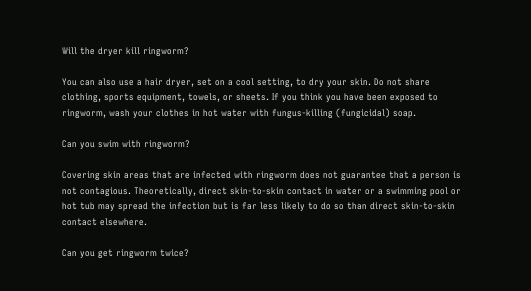Will the dryer kill ringworm?

You can also use a hair dryer, set on a cool setting, to dry your skin. Do not share clothing, sports equipment, towels, or sheets. If you think you have been exposed to ringworm, wash your clothes in hot water with fungus-killing (fungicidal) soap.

Can you swim with ringworm?

Covering skin areas that are infected with ringworm does not guarantee that a person is not contagious. Theoretically, direct skin-to-skin contact in water or a swimming pool or hot tub may spread the infection but is far less likely to do so than direct skin-to-skin contact elsewhere.

Can you get ringworm twice?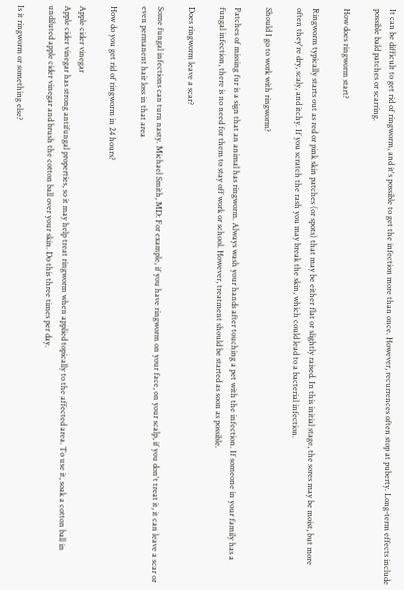It can be difficult to get rid of ringworm, and it's possible to get the infection more than once. However, recurrences often stop at puberty. Long-term effects include possible bald patches or scarring.

How does ringworm start?

Ringworm typically starts out as red or pink skin patches (or spots) that may be either flat or slightly raised. In this initial stage, the sores may be moist, but more often they're dry, scaly, and itchy. If you scratch the rash you may break the skin, which could lead to a bacterial infection.

Should I go to work with ringworm?

Patches of missing fur is a sign that an animal has ringworm. Always wash your hands after touching a pet with the infection. If someone in your family has a fungal infection, there is no need for them to stay off work or school. However, treatment should be started as soon as possible.

Does ringworm leave a scar?

Some fungal infections can turn nasty. Michael Smith, MD: For example, if you have ringworm on your face, on your scalp, if you don't treat it, it can leave a scar or even permanent hair loss in that area

How do you get rid of ringworm in 24 hours?

Apple cider vinegar
Apple cider vinegar has strong antifungal properties, so it may help treat ringworm when applied topically to the affected area. To use it, soak a cotton ball in undiluted apple cider vinegar and brush the cotton ball over your skin. Do this three times per day.

Is it ringworm or something else?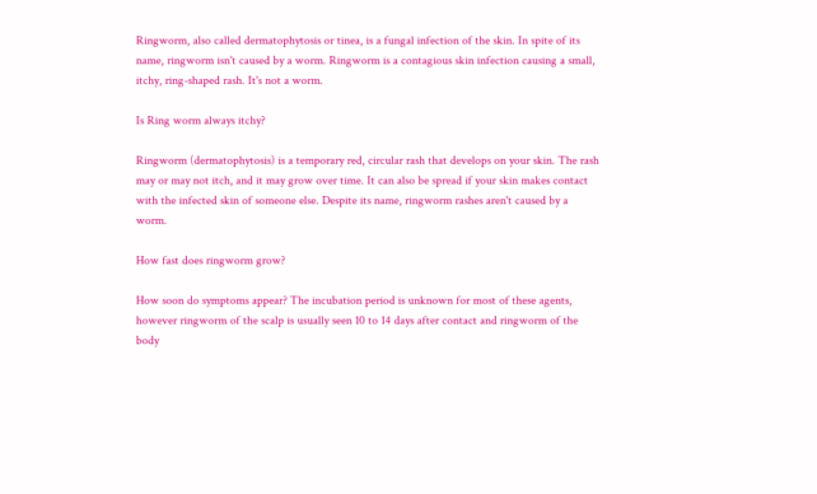Ringworm, also called dermatophytosis or tinea, is a fungal infection of the skin. In spite of its name, ringworm isn't caused by a worm. Ringworm is a contagious skin infection causing a small, itchy, ring-shaped rash. It's not a worm.

Is Ring worm always itchy?

Ringworm (dermatophytosis) is a temporary red, circular rash that develops on your skin. The rash may or may not itch, and it may grow over time. It can also be spread if your skin makes contact with the infected skin of someone else. Despite its name, ringworm rashes aren't caused by a worm.

How fast does ringworm grow?

How soon do symptoms appear? The incubation period is unknown for most of these agents, however ringworm of the scalp is usually seen 10 to 14 days after contact and ringworm of the body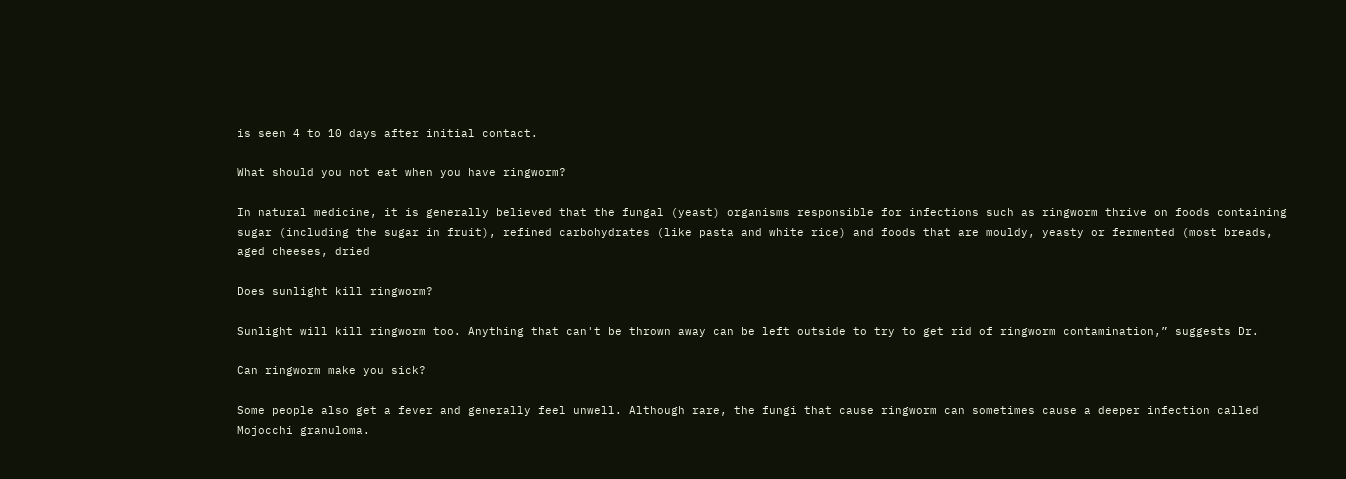is seen 4 to 10 days after initial contact.

What should you not eat when you have ringworm?

In natural medicine, it is generally believed that the fungal (yeast) organisms responsible for infections such as ringworm thrive on foods containing sugar (including the sugar in fruit), refined carbohydrates (like pasta and white rice) and foods that are mouldy, yeasty or fermented (most breads, aged cheeses, dried

Does sunlight kill ringworm?

Sunlight will kill ringworm too. Anything that can't be thrown away can be left outside to try to get rid of ringworm contamination,” suggests Dr.

Can ringworm make you sick?

Some people also get a fever and generally feel unwell. Although rare, the fungi that cause ringworm can sometimes cause a deeper infection called Mojocchi granuloma.